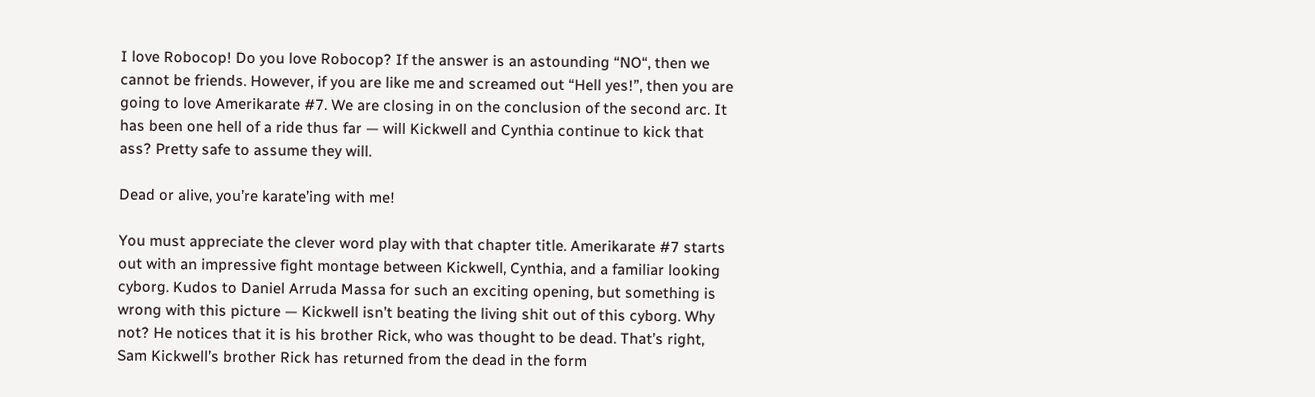I love Robocop! Do you love Robocop? If the answer is an astounding “NO“, then we cannot be friends. However, if you are like me and screamed out “Hell yes!”, then you are going to love Amerikarate #7. We are closing in on the conclusion of the second arc. It has been one hell of a ride thus far — will Kickwell and Cynthia continue to kick that ass? Pretty safe to assume they will.

Dead or alive, you’re karate’ing with me!

You must appreciate the clever word play with that chapter title. Amerikarate #7 starts out with an impressive fight montage between Kickwell, Cynthia, and a familiar looking cyborg. Kudos to Daniel Arruda Massa for such an exciting opening, but something is wrong with this picture — Kickwell isn’t beating the living shit out of this cyborg. Why not? He notices that it is his brother Rick, who was thought to be dead. That’s right, Sam Kickwell’s brother Rick has returned from the dead in the form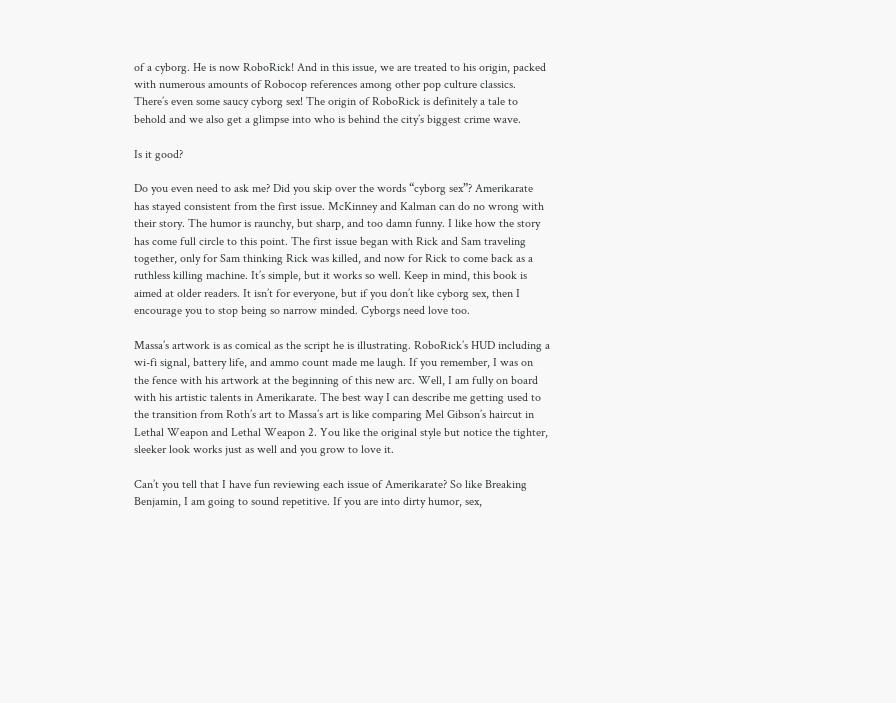of a cyborg. He is now RoboRick! And in this issue, we are treated to his origin, packed with numerous amounts of Robocop references among other pop culture classics. There’s even some saucy cyborg sex! The origin of RoboRick is definitely a tale to behold and we also get a glimpse into who is behind the city’s biggest crime wave.

Is it good?

Do you even need to ask me? Did you skip over the words “cyborg sex”? Amerikarate has stayed consistent from the first issue. McKinney and Kalman can do no wrong with their story. The humor is raunchy, but sharp, and too damn funny. I like how the story has come full circle to this point. The first issue began with Rick and Sam traveling together, only for Sam thinking Rick was killed, and now for Rick to come back as a ruthless killing machine. It’s simple, but it works so well. Keep in mind, this book is aimed at older readers. It isn’t for everyone, but if you don’t like cyborg sex, then I encourage you to stop being so narrow minded. Cyborgs need love too.

Massa’s artwork is as comical as the script he is illustrating. RoboRick’s HUD including a wi-fi signal, battery life, and ammo count made me laugh. If you remember, I was on the fence with his artwork at the beginning of this new arc. Well, I am fully on board with his artistic talents in Amerikarate. The best way I can describe me getting used to the transition from Roth’s art to Massa’s art is like comparing Mel Gibson’s haircut in Lethal Weapon and Lethal Weapon 2. You like the original style but notice the tighter, sleeker look works just as well and you grow to love it.

Can’t you tell that I have fun reviewing each issue of Amerikarate? So like Breaking Benjamin, I am going to sound repetitive. If you are into dirty humor, sex,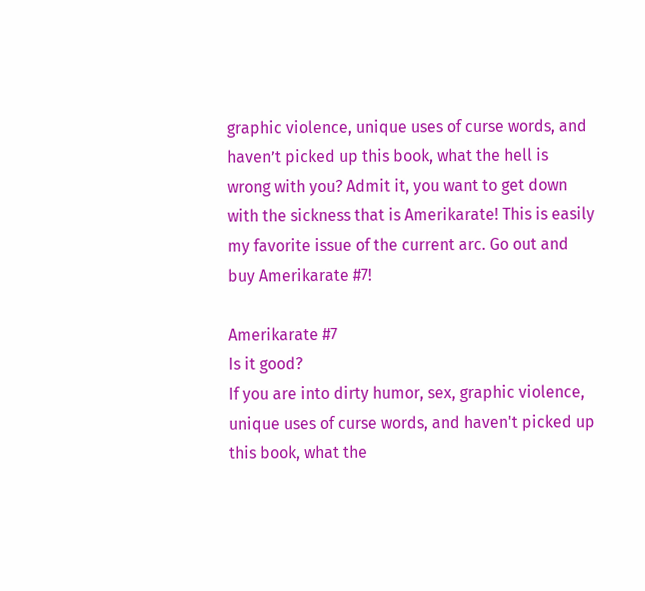graphic violence, unique uses of curse words, and haven’t picked up this book, what the hell is wrong with you? Admit it, you want to get down with the sickness that is Amerikarate! This is easily my favorite issue of the current arc. Go out and buy Amerikarate #7!

Amerikarate #7
Is it good?
If you are into dirty humor, sex, graphic violence, unique uses of curse words, and haven't picked up this book, what the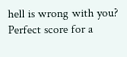hell is wrong with you?
Perfect score for a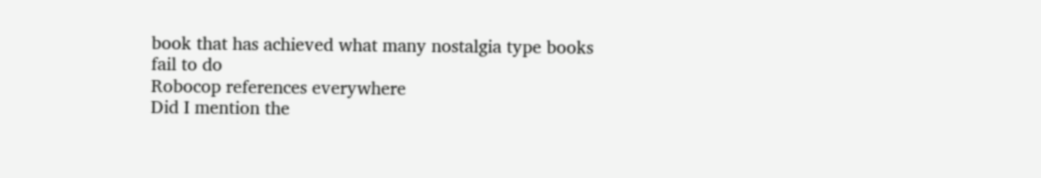book that has achieved what many nostalgia type books fail to do
Robocop references everywhere
Did I mention the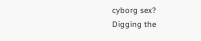cyborg sex?
Digging the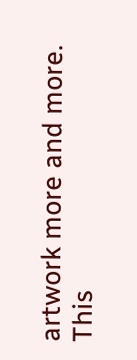artwork more and more.
This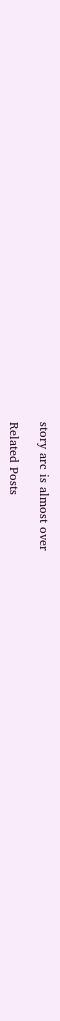story arc is almost over

Related Posts